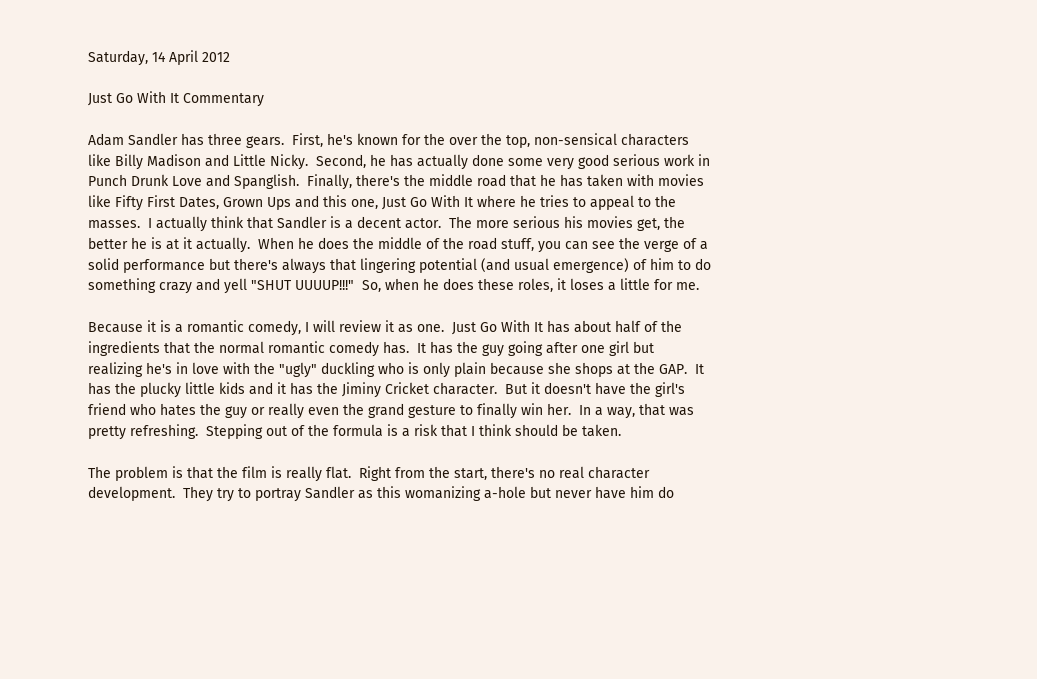Saturday, 14 April 2012

Just Go With It Commentary

Adam Sandler has three gears.  First, he's known for the over the top, non-sensical characters like Billy Madison and Little Nicky.  Second, he has actually done some very good serious work in Punch Drunk Love and Spanglish.  Finally, there's the middle road that he has taken with movies like Fifty First Dates, Grown Ups and this one, Just Go With It where he tries to appeal to the masses.  I actually think that Sandler is a decent actor.  The more serious his movies get, the better he is at it actually.  When he does the middle of the road stuff, you can see the verge of a solid performance but there's always that lingering potential (and usual emergence) of him to do something crazy and yell "SHUT UUUUP!!!"  So, when he does these roles, it loses a little for me.

Because it is a romantic comedy, I will review it as one.  Just Go With It has about half of the ingredients that the normal romantic comedy has.  It has the guy going after one girl but realizing he's in love with the "ugly" duckling who is only plain because she shops at the GAP.  It has the plucky little kids and it has the Jiminy Cricket character.  But it doesn't have the girl's friend who hates the guy or really even the grand gesture to finally win her.  In a way, that was pretty refreshing.  Stepping out of the formula is a risk that I think should be taken.

The problem is that the film is really flat.  Right from the start, there's no real character development.  They try to portray Sandler as this womanizing a-hole but never have him do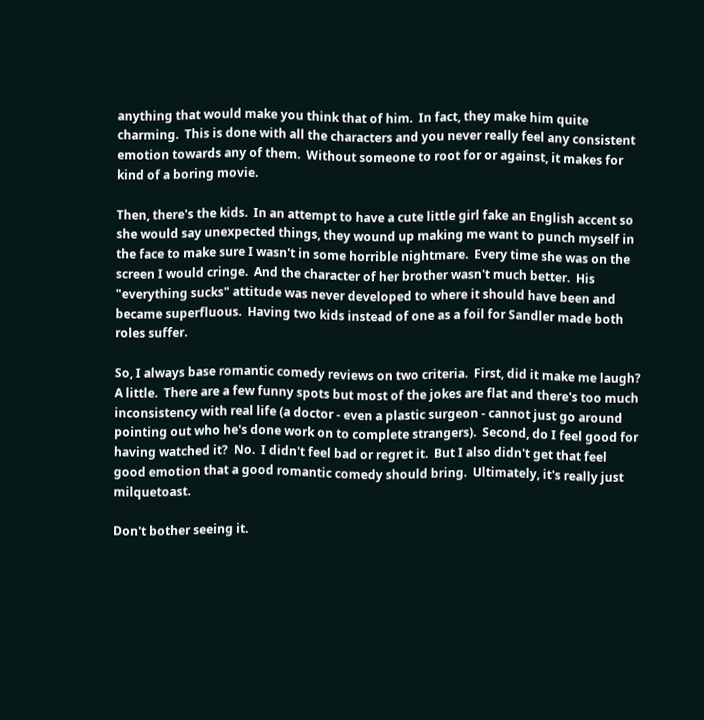anything that would make you think that of him.  In fact, they make him quite charming.  This is done with all the characters and you never really feel any consistent emotion towards any of them.  Without someone to root for or against, it makes for kind of a boring movie.

Then, there's the kids.  In an attempt to have a cute little girl fake an English accent so she would say unexpected things, they wound up making me want to punch myself in the face to make sure I wasn't in some horrible nightmare.  Every time she was on the screen I would cringe.  And the character of her brother wasn't much better.  His "everything sucks" attitude was never developed to where it should have been and became superfluous.  Having two kids instead of one as a foil for Sandler made both roles suffer.

So, I always base romantic comedy reviews on two criteria.  First, did it make me laugh?  A little.  There are a few funny spots but most of the jokes are flat and there's too much inconsistency with real life (a doctor - even a plastic surgeon - cannot just go around pointing out who he's done work on to complete strangers).  Second, do I feel good for having watched it?  No.  I didn't feel bad or regret it.  But I also didn't get that feel good emotion that a good romantic comedy should bring.  Ultimately, it's really just milquetoast.

Don't bother seeing it.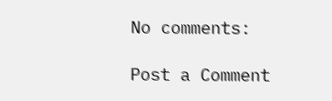No comments:

Post a Comment